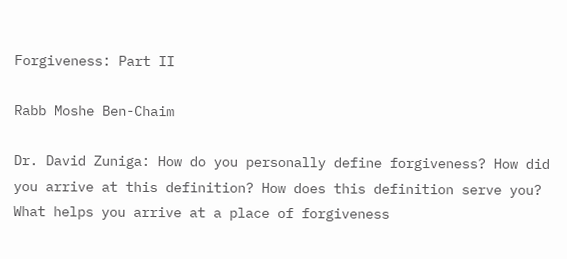Forgiveness: Part II

Rabb Moshe Ben-Chaim

Dr. David Zuniga: How do you personally define forgiveness? How did you arrive at this definition? How does this definition serve you? What helps you arrive at a place of forgiveness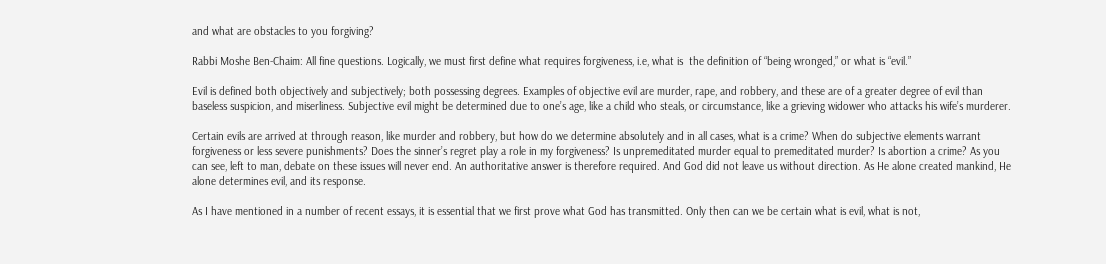and what are obstacles to you forgiving?

Rabbi Moshe Ben-Chaim: All fine questions. Logically, we must first define what requires forgiveness, i.e, what is  the definition of “being wronged,” or what is “evil.”

Evil is defined both objectively and subjectively; both possessing degrees. Examples of objective evil are murder, rape, and robbery, and these are of a greater degree of evil than baseless suspicion, and miserliness. Subjective evil might be determined due to one’s age, like a child who steals, or circumstance, like a grieving widower who attacks his wife’s murderer.

Certain evils are arrived at through reason, like murder and robbery, but how do we determine absolutely and in all cases, what is a crime? When do subjective elements warrant forgiveness or less severe punishments? Does the sinner’s regret play a role in my forgiveness? Is unpremeditated murder equal to premeditated murder? Is abortion a crime? As you can see, left to man, debate on these issues will never end. An authoritative answer is therefore required. And God did not leave us without direction. As He alone created mankind, He alone determines evil, and its response.

As I have mentioned in a number of recent essays, it is essential that we first prove what God has transmitted. Only then can we be certain what is evil, what is not,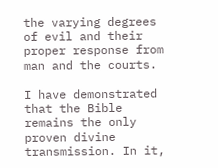the varying degrees of evil and their proper response from man and the courts.

I have demonstrated that the Bible remains the only proven divine transmission. In it,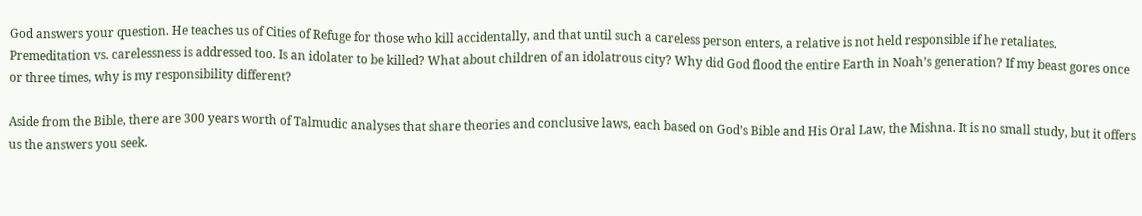God answers your question. He teaches us of Cities of Refuge for those who kill accidentally, and that until such a careless person enters, a relative is not held responsible if he retaliates. Premeditation vs. carelessness is addressed too. Is an idolater to be killed? What about children of an idolatrous city? Why did God flood the entire Earth in Noah’s generation? If my beast gores once or three times, why is my responsibility different?

Aside from the Bible, there are 300 years worth of Talmudic analyses that share theories and conclusive laws, each based on God’s Bible and His Oral Law, the Mishna. It is no small study, but it offers us the answers you seek.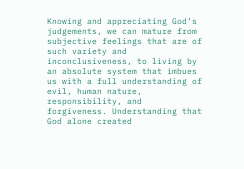Knowing and appreciating God’s judgements, we can mature from subjective feelings that are of such variety and inconclusiveness, to living by an absolute system that imbues us with a full understanding of evil, human nature, responsibility, and forgiveness. Understanding that God alone created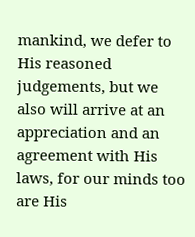mankind, we defer to His reasoned judgements, but we also will arrive at an appreciation and an agreement with His laws, for our minds too are His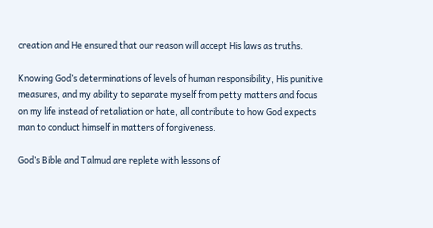creation and He ensured that our reason will accept His laws as truths.

Knowing God’s determinations of levels of human responsibility, His punitive measures, and my ability to separate myself from petty matters and focus on my life instead of retaliation or hate, all contribute to how God expects man to conduct himself in matters of forgiveness.

God’s Bible and Talmud are replete with lessons of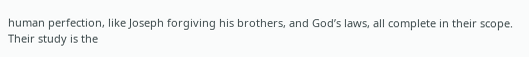human perfection, like Joseph forgiving his brothers, and God’s laws, all complete in their scope. Their study is the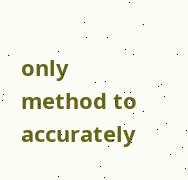only method to accurately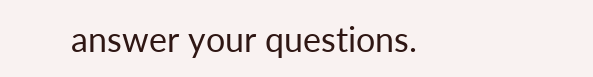answer your questions.